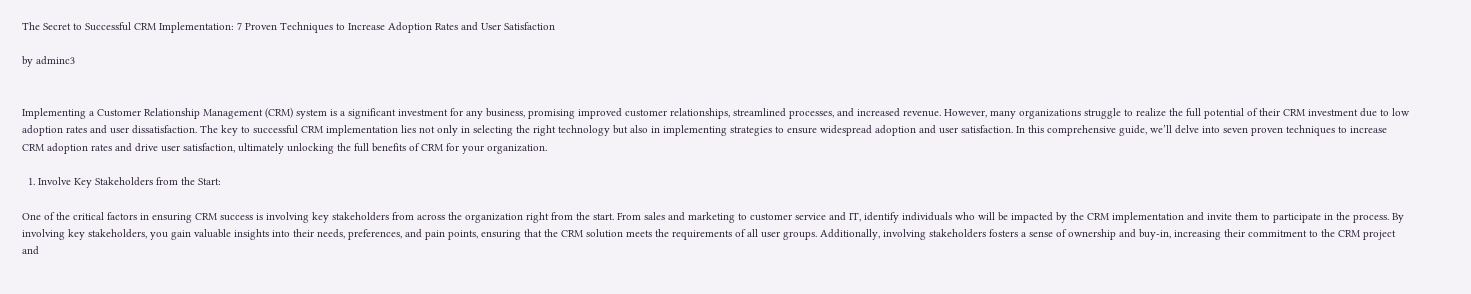The Secret to Successful CRM Implementation: 7 Proven Techniques to Increase Adoption Rates and User Satisfaction

by adminc3


Implementing a Customer Relationship Management (CRM) system is a significant investment for any business, promising improved customer relationships, streamlined processes, and increased revenue. However, many organizations struggle to realize the full potential of their CRM investment due to low adoption rates and user dissatisfaction. The key to successful CRM implementation lies not only in selecting the right technology but also in implementing strategies to ensure widespread adoption and user satisfaction. In this comprehensive guide, we’ll delve into seven proven techniques to increase CRM adoption rates and drive user satisfaction, ultimately unlocking the full benefits of CRM for your organization.

  1. Involve Key Stakeholders from the Start:

One of the critical factors in ensuring CRM success is involving key stakeholders from across the organization right from the start. From sales and marketing to customer service and IT, identify individuals who will be impacted by the CRM implementation and invite them to participate in the process. By involving key stakeholders, you gain valuable insights into their needs, preferences, and pain points, ensuring that the CRM solution meets the requirements of all user groups. Additionally, involving stakeholders fosters a sense of ownership and buy-in, increasing their commitment to the CRM project and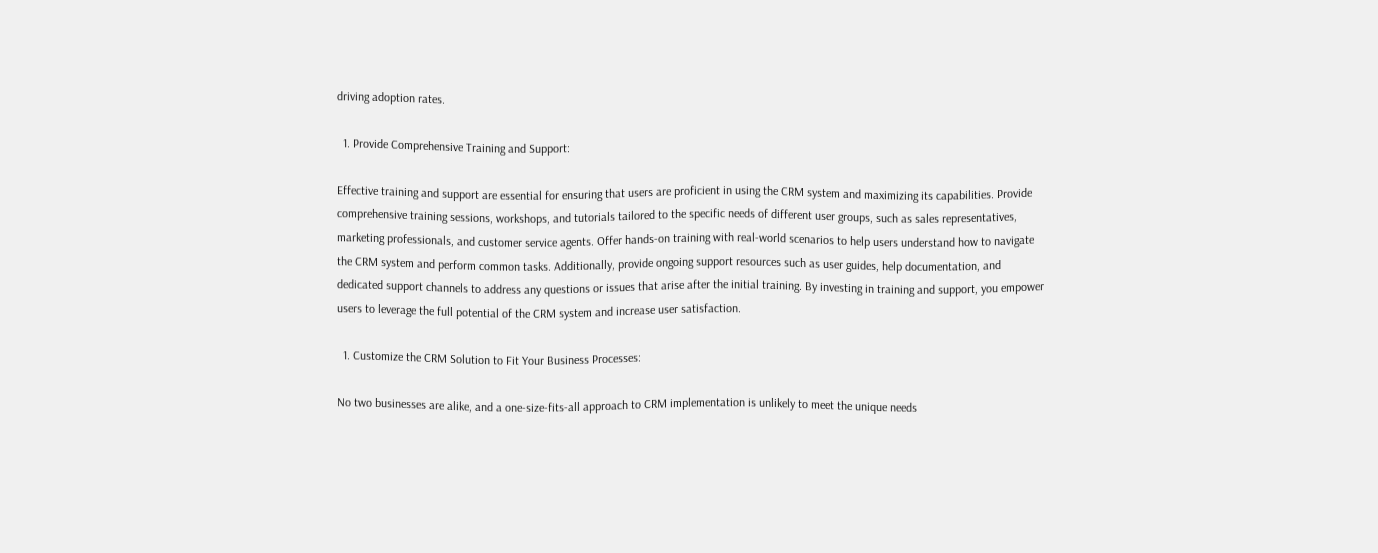driving adoption rates.

  1. Provide Comprehensive Training and Support:

Effective training and support are essential for ensuring that users are proficient in using the CRM system and maximizing its capabilities. Provide comprehensive training sessions, workshops, and tutorials tailored to the specific needs of different user groups, such as sales representatives, marketing professionals, and customer service agents. Offer hands-on training with real-world scenarios to help users understand how to navigate the CRM system and perform common tasks. Additionally, provide ongoing support resources such as user guides, help documentation, and dedicated support channels to address any questions or issues that arise after the initial training. By investing in training and support, you empower users to leverage the full potential of the CRM system and increase user satisfaction.

  1. Customize the CRM Solution to Fit Your Business Processes:

No two businesses are alike, and a one-size-fits-all approach to CRM implementation is unlikely to meet the unique needs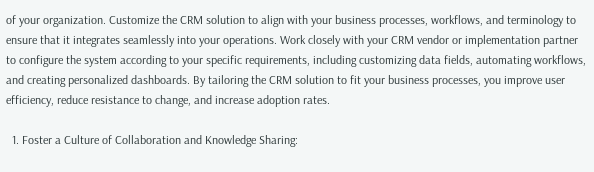of your organization. Customize the CRM solution to align with your business processes, workflows, and terminology to ensure that it integrates seamlessly into your operations. Work closely with your CRM vendor or implementation partner to configure the system according to your specific requirements, including customizing data fields, automating workflows, and creating personalized dashboards. By tailoring the CRM solution to fit your business processes, you improve user efficiency, reduce resistance to change, and increase adoption rates.

  1. Foster a Culture of Collaboration and Knowledge Sharing: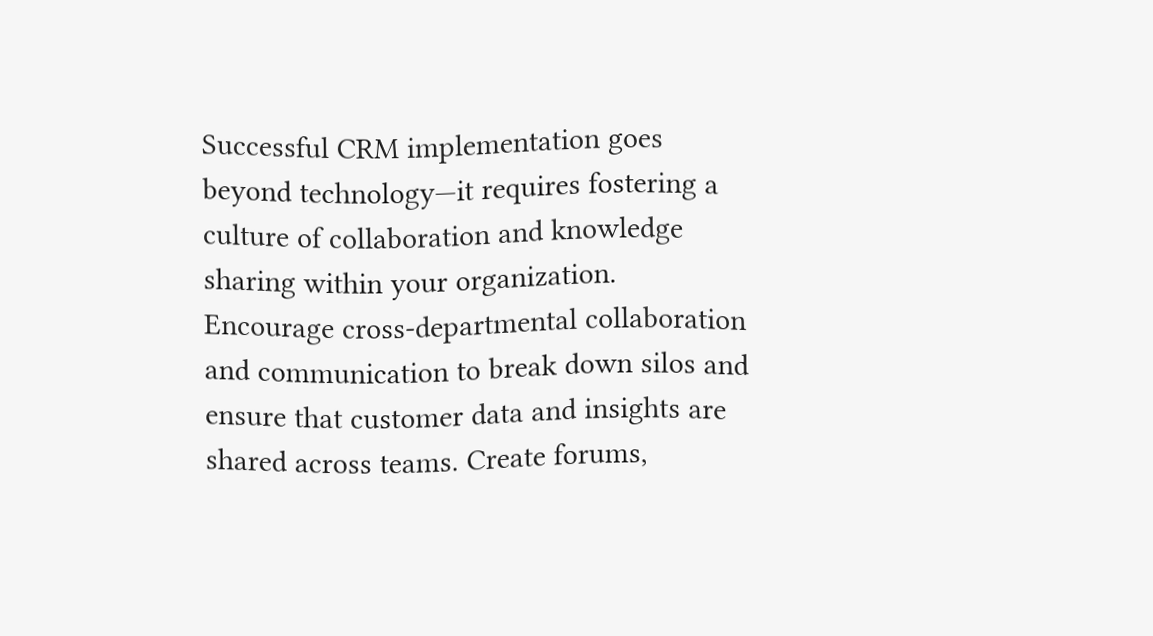Successful CRM implementation goes beyond technology—it requires fostering a culture of collaboration and knowledge sharing within your organization. Encourage cross-departmental collaboration and communication to break down silos and ensure that customer data and insights are shared across teams. Create forums,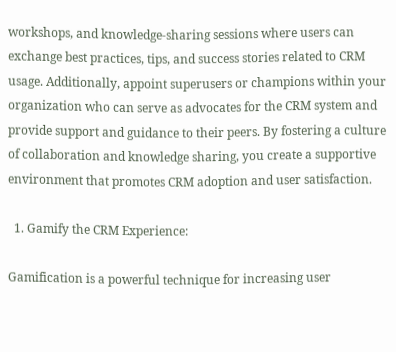workshops, and knowledge-sharing sessions where users can exchange best practices, tips, and success stories related to CRM usage. Additionally, appoint superusers or champions within your organization who can serve as advocates for the CRM system and provide support and guidance to their peers. By fostering a culture of collaboration and knowledge sharing, you create a supportive environment that promotes CRM adoption and user satisfaction.

  1. Gamify the CRM Experience:

Gamification is a powerful technique for increasing user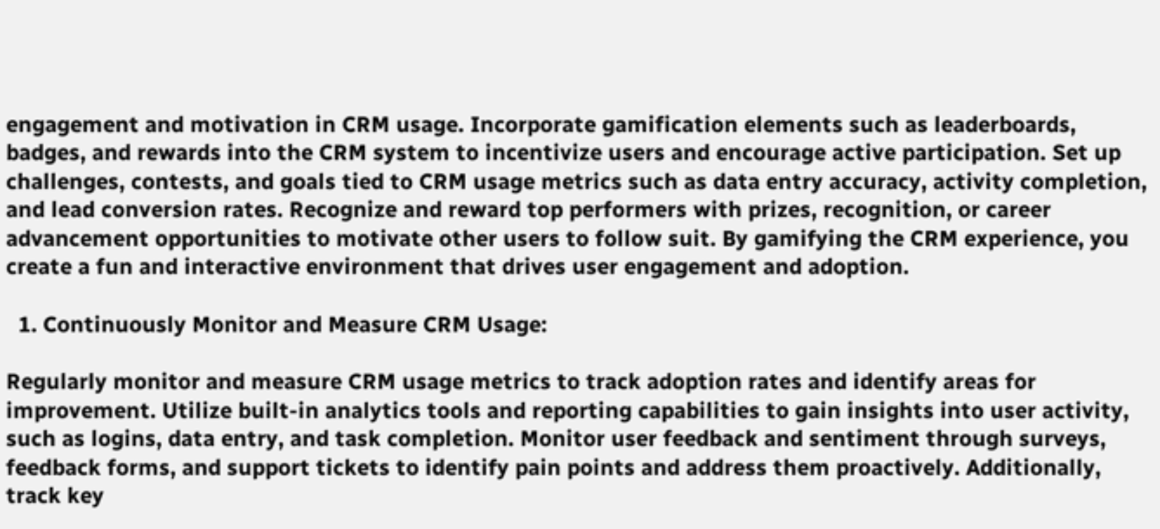engagement and motivation in CRM usage. Incorporate gamification elements such as leaderboards, badges, and rewards into the CRM system to incentivize users and encourage active participation. Set up challenges, contests, and goals tied to CRM usage metrics such as data entry accuracy, activity completion, and lead conversion rates. Recognize and reward top performers with prizes, recognition, or career advancement opportunities to motivate other users to follow suit. By gamifying the CRM experience, you create a fun and interactive environment that drives user engagement and adoption.

  1. Continuously Monitor and Measure CRM Usage:

Regularly monitor and measure CRM usage metrics to track adoption rates and identify areas for improvement. Utilize built-in analytics tools and reporting capabilities to gain insights into user activity, such as logins, data entry, and task completion. Monitor user feedback and sentiment through surveys, feedback forms, and support tickets to identify pain points and address them proactively. Additionally, track key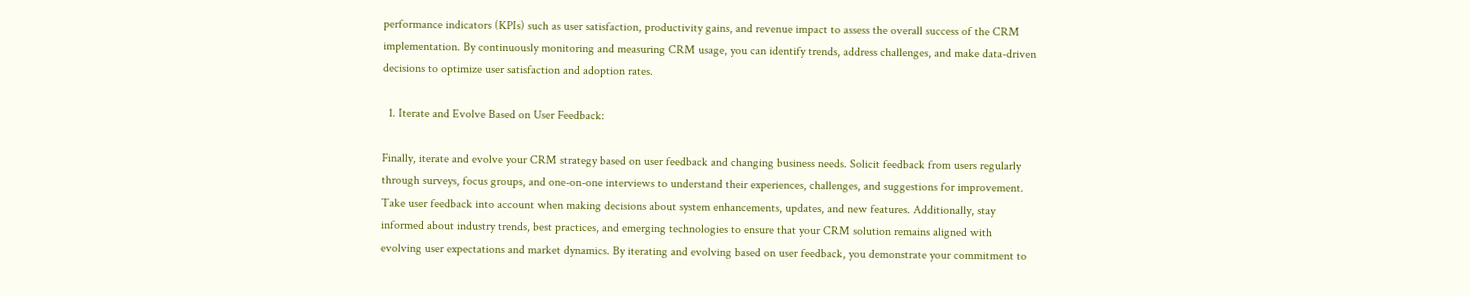performance indicators (KPIs) such as user satisfaction, productivity gains, and revenue impact to assess the overall success of the CRM implementation. By continuously monitoring and measuring CRM usage, you can identify trends, address challenges, and make data-driven decisions to optimize user satisfaction and adoption rates.

  1. Iterate and Evolve Based on User Feedback:

Finally, iterate and evolve your CRM strategy based on user feedback and changing business needs. Solicit feedback from users regularly through surveys, focus groups, and one-on-one interviews to understand their experiences, challenges, and suggestions for improvement. Take user feedback into account when making decisions about system enhancements, updates, and new features. Additionally, stay informed about industry trends, best practices, and emerging technologies to ensure that your CRM solution remains aligned with evolving user expectations and market dynamics. By iterating and evolving based on user feedback, you demonstrate your commitment to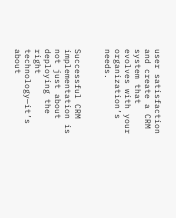user satisfaction and create a CRM system that evolves with your organization’s needs.


Successful CRM implementation is not just about deploying the right technology—it’s about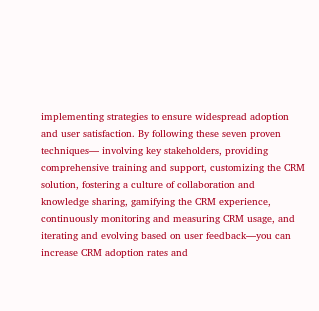implementing strategies to ensure widespread adoption and user satisfaction. By following these seven proven techniques— involving key stakeholders, providing comprehensive training and support, customizing the CRM solution, fostering a culture of collaboration and knowledge sharing, gamifying the CRM experience, continuously monitoring and measuring CRM usage, and iterating and evolving based on user feedback—you can increase CRM adoption rates and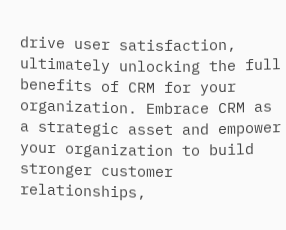drive user satisfaction, ultimately unlocking the full benefits of CRM for your organization. Embrace CRM as a strategic asset and empower your organization to build stronger customer relationships,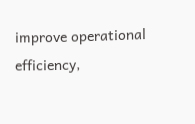improve operational efficiency,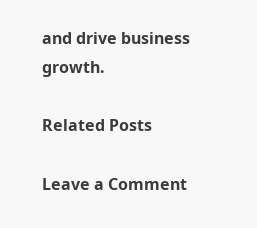and drive business growth.

Related Posts

Leave a Comment